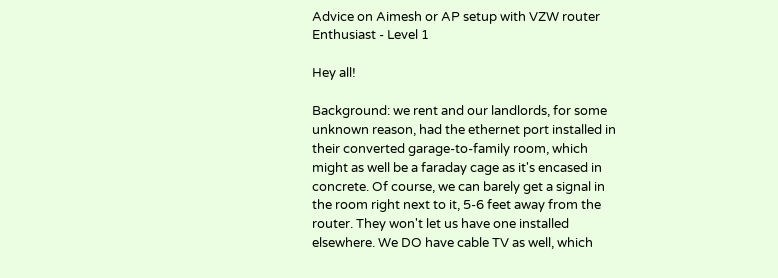Advice on Aimesh or AP setup with VZW router
Enthusiast - Level 1

Hey all!

Background: we rent and our landlords, for some unknown reason, had the ethernet port installed in their converted garage-to-family room, which might as well be a faraday cage as it's encased in concrete. Of course, we can barely get a signal in the room right next to it, 5-6 feet away from the router. They won't let us have one installed elsewhere. We DO have cable TV as well, which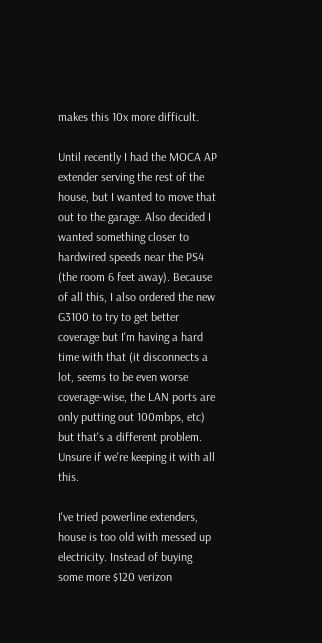makes this 10x more difficult.

Until recently I had the MOCA AP extender serving the rest of the house, but I wanted to move that out to the garage. Also decided I wanted something closer to hardwired speeds near the PS4 (the room 6 feet away). Because of all this, I also ordered the new G3100 to try to get better coverage but I'm having a hard time with that (it disconnects a lot, seems to be even worse coverage-wise, the LAN ports are only putting out 100mbps, etc) but that's a different problem. Unsure if we're keeping it with all this.

I've tried powerline extenders, house is too old with messed up electricity. Instead of buying some more $120 verizon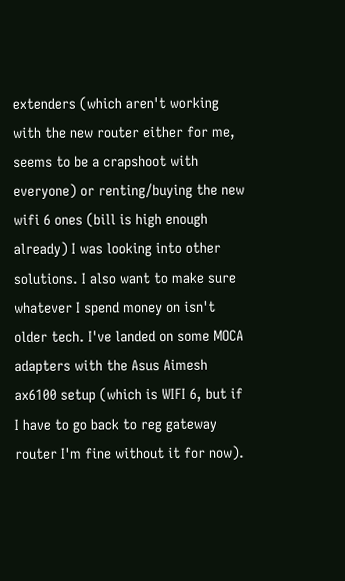extenders (which aren't working with the new router either for me, seems to be a crapshoot with everyone) or renting/buying the new wifi 6 ones (bill is high enough already) I was looking into other solutions. I also want to make sure whatever I spend money on isn't older tech. I've landed on some MOCA adapters with the Asus Aimesh ax6100 setup (which is WIFI 6, but if I have to go back to reg gateway router I'm fine without it for now).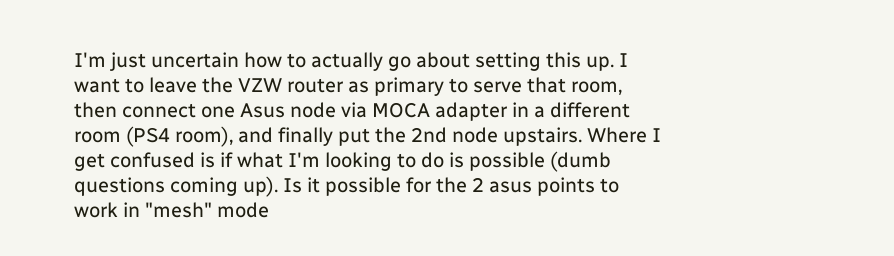I'm just uncertain how to actually go about setting this up. I want to leave the VZW router as primary to serve that room, then connect one Asus node via MOCA adapter in a different room (PS4 room), and finally put the 2nd node upstairs. Where I get confused is if what I'm looking to do is possible (dumb questions coming up). Is it possible for the 2 asus points to work in "mesh" mode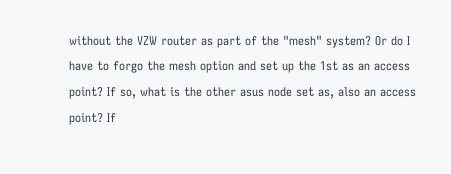without the VZW router as part of the "mesh" system? Or do I have to forgo the mesh option and set up the 1st as an access point? If so, what is the other asus node set as, also an access point? If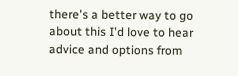there's a better way to go about this I'd love to hear advice and options from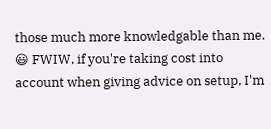those much more knowledgable than me. 😃 FWIW, if you're taking cost into account when giving advice on setup, I'm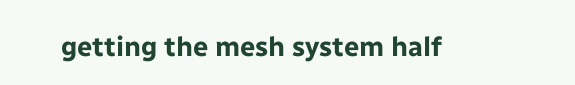getting the mesh system half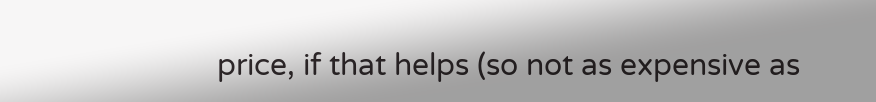price, if that helps (so not as expensive as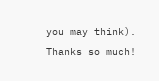you may think). Thanks so much!